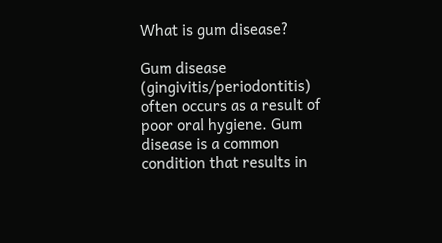What is gum disease?

Gum disease (gingivitis/periodontitis) often occurs as a result of poor oral hygiene. Gum disease is a common condition that results in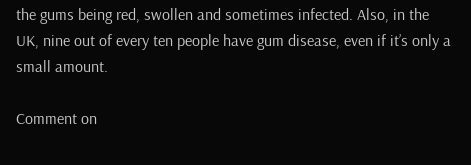the gums being red, swollen and sometimes infected. Also, in the UK, nine out of every ten people have gum disease, even if it’s only a small amount.

Comment on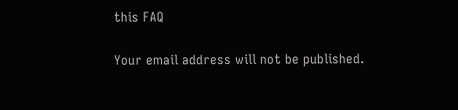this FAQ

Your email address will not be published.